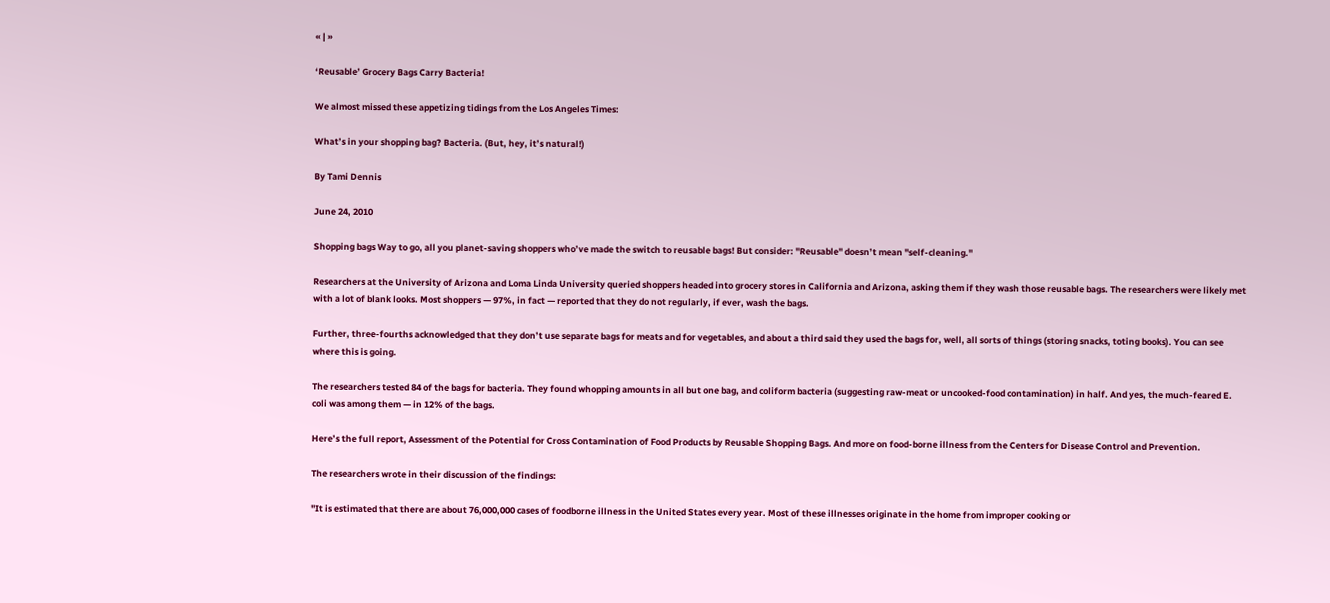« | »

‘Reusable’ Grocery Bags Carry Bacteria!

We almost missed these appetizing tidings from the Los Angeles Times:

What’s in your shopping bag? Bacteria. (But, hey, it’s natural!)

By Tami Dennis

June 24, 2010

Shopping bags Way to go, all you planet-saving shoppers who’ve made the switch to reusable bags! But consider: "Reusable" doesn’t mean "self-cleaning."

Researchers at the University of Arizona and Loma Linda University queried shoppers headed into grocery stores in California and Arizona, asking them if they wash those reusable bags. The researchers were likely met with a lot of blank looks. Most shoppers — 97%, in fact — reported that they do not regularly, if ever, wash the bags.

Further, three-fourths acknowledged that they don’t use separate bags for meats and for vegetables, and about a third said they used the bags for, well, all sorts of things (storing snacks, toting books). You can see where this is going.

The researchers tested 84 of the bags for bacteria. They found whopping amounts in all but one bag, and coliform bacteria (suggesting raw-meat or uncooked-food contamination) in half. And yes, the much-feared E. coli was among them — in 12% of the bags.

Here’s the full report, Assessment of the Potential for Cross Contamination of Food Products by Reusable Shopping Bags. And more on food-borne illness from the Centers for Disease Control and Prevention.

The researchers wrote in their discussion of the findings:

"It is estimated that there are about 76,000,000 cases of foodborne illness in the United States every year. Most of these illnesses originate in the home from improper cooking or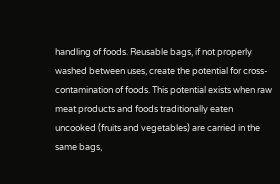handling of foods. Reusable bags, if not properly washed between uses, create the potential for cross-contamination of foods. This potential exists when raw meat products and foods traditionally eaten uncooked (fruits and vegetables) are carried in the same bags,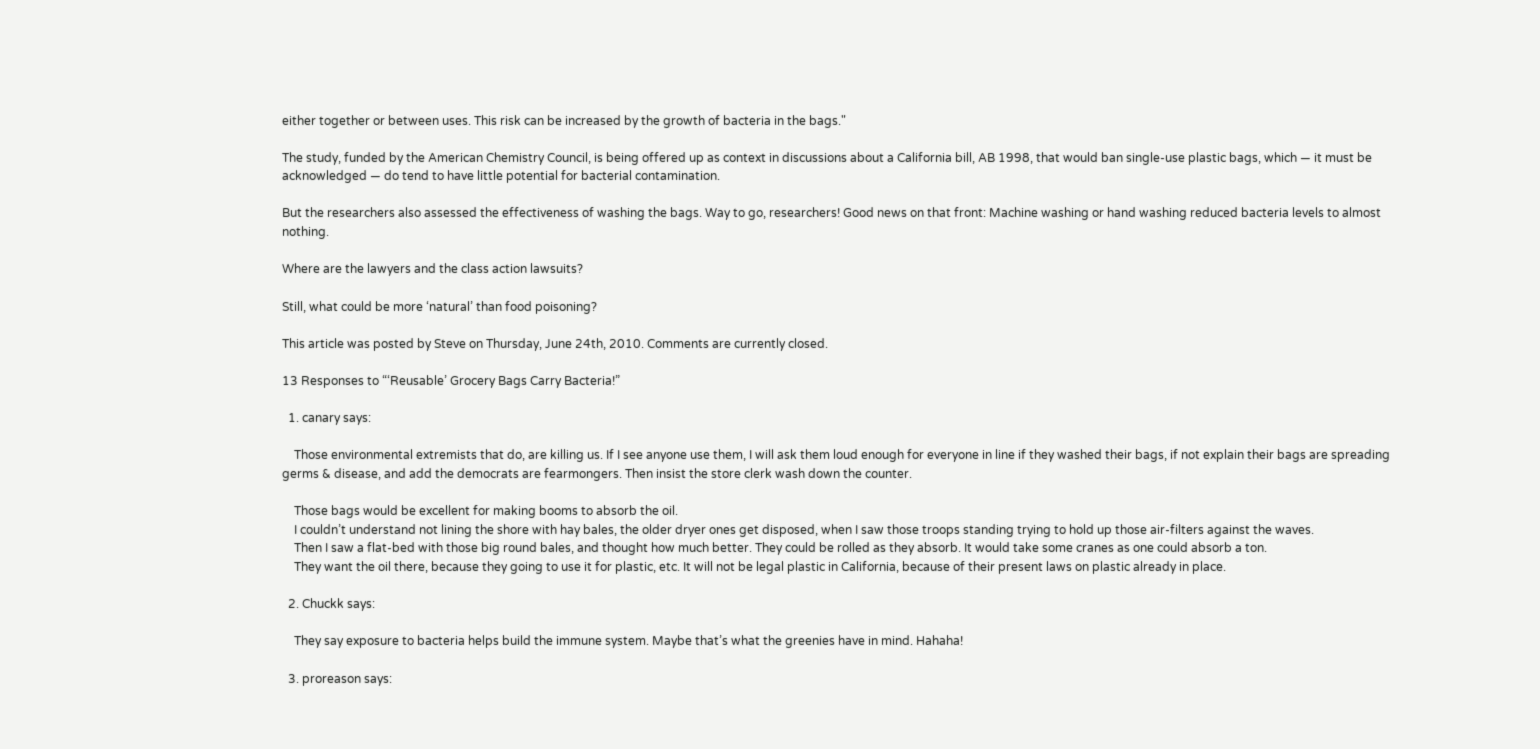either together or between uses. This risk can be increased by the growth of bacteria in the bags."

The study, funded by the American Chemistry Council, is being offered up as context in discussions about a California bill, AB 1998, that would ban single-use plastic bags, which — it must be acknowledged — do tend to have little potential for bacterial contamination.

But the researchers also assessed the effectiveness of washing the bags. Way to go, researchers! Good news on that front: Machine washing or hand washing reduced bacteria levels to almost nothing.

Where are the lawyers and the class action lawsuits?

Still, what could be more ‘natural’ than food poisoning?

This article was posted by Steve on Thursday, June 24th, 2010. Comments are currently closed.

13 Responses to “‘Reusable’ Grocery Bags Carry Bacteria!”

  1. canary says:

    Those environmental extremists that do, are killing us. If I see anyone use them, I will ask them loud enough for everyone in line if they washed their bags, if not explain their bags are spreading germs & disease, and add the democrats are fearmongers. Then insist the store clerk wash down the counter.

    Those bags would be excellent for making booms to absorb the oil.
    I couldn’t understand not lining the shore with hay bales, the older dryer ones get disposed, when I saw those troops standing trying to hold up those air-filters against the waves.
    Then I saw a flat-bed with those big round bales, and thought how much better. They could be rolled as they absorb. It would take some cranes as one could absorb a ton.
    They want the oil there, because they going to use it for plastic, etc. It will not be legal plastic in California, because of their present laws on plastic already in place.

  2. Chuckk says:

    They say exposure to bacteria helps build the immune system. Maybe that’s what the greenies have in mind. Hahaha!

  3. proreason says: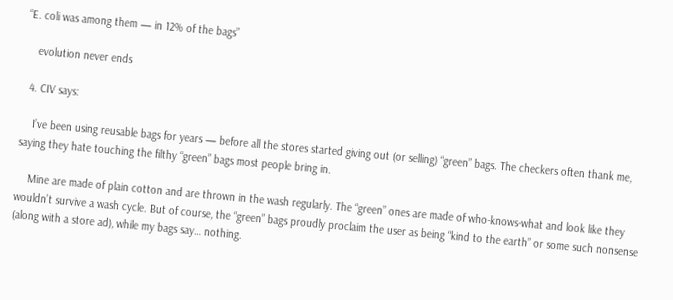“E. coli was among them — in 12% of the bags”

    evolution never ends

  4. CIV says:

    I’ve been using reusable bags for years — before all the stores started giving out (or selling) “green” bags. The checkers often thank me, saying they hate touching the filthy “green” bags most people bring in.

    Mine are made of plain cotton and are thrown in the wash regularly. The “green” ones are made of who-knows-what and look like they wouldn’t survive a wash cycle. But of course, the “green” bags proudly proclaim the user as being “kind to the earth” or some such nonsense (along with a store ad), while my bags say… nothing.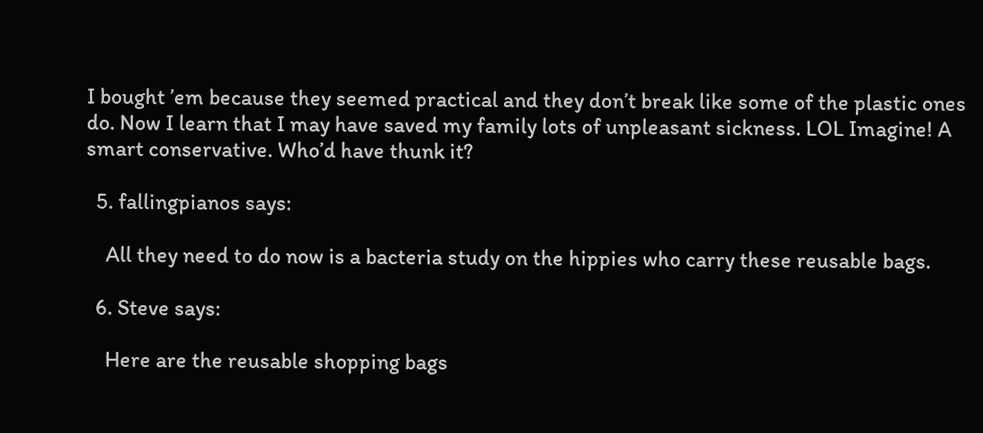I bought ’em because they seemed practical and they don’t break like some of the plastic ones do. Now I learn that I may have saved my family lots of unpleasant sickness. LOL Imagine! A smart conservative. Who’d have thunk it?

  5. fallingpianos says:

    All they need to do now is a bacteria study on the hippies who carry these reusable bags.

  6. Steve says:

    Here are the reusable shopping bags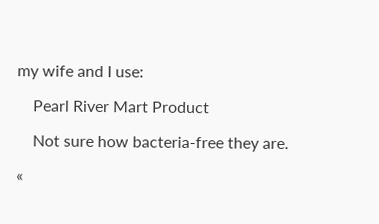my wife and I use:

    Pearl River Mart Product

    Not sure how bacteria-free they are.

«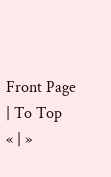Front Page | To Top
« | »